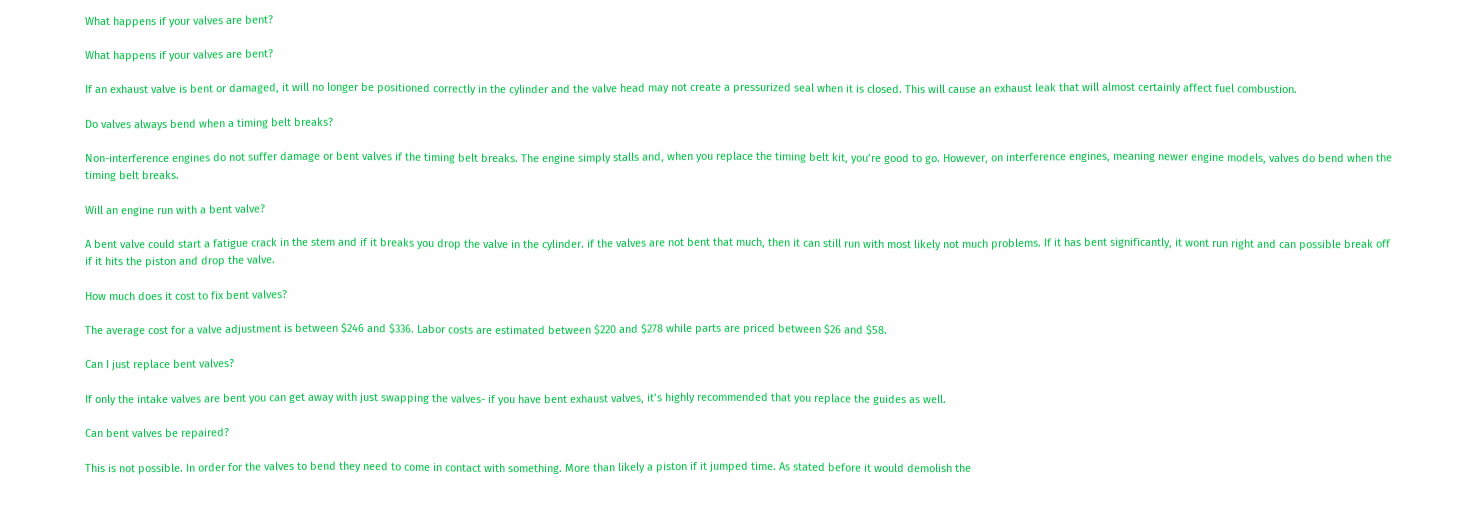What happens if your valves are bent?

What happens if your valves are bent?

If an exhaust valve is bent or damaged, it will no longer be positioned correctly in the cylinder and the valve head may not create a pressurized seal when it is closed. This will cause an exhaust leak that will almost certainly affect fuel combustion.

Do valves always bend when a timing belt breaks?

Non-interference engines do not suffer damage or bent valves if the timing belt breaks. The engine simply stalls and, when you replace the timing belt kit, you’re good to go. However, on interference engines, meaning newer engine models, valves do bend when the timing belt breaks.

Will an engine run with a bent valve?

A bent valve could start a fatigue crack in the stem and if it breaks you drop the valve in the cylinder. if the valves are not bent that much, then it can still run with most likely not much problems. If it has bent significantly, it wont run right and can possible break off if it hits the piston and drop the valve.

How much does it cost to fix bent valves?

The average cost for a valve adjustment is between $246 and $336. Labor costs are estimated between $220 and $278 while parts are priced between $26 and $58.

Can I just replace bent valves?

If only the intake valves are bent you can get away with just swapping the valves- if you have bent exhaust valves, it’s highly recommended that you replace the guides as well.

Can bent valves be repaired?

This is not possible. In order for the valves to bend they need to come in contact with something. More than likely a piston if it jumped time. As stated before it would demolish the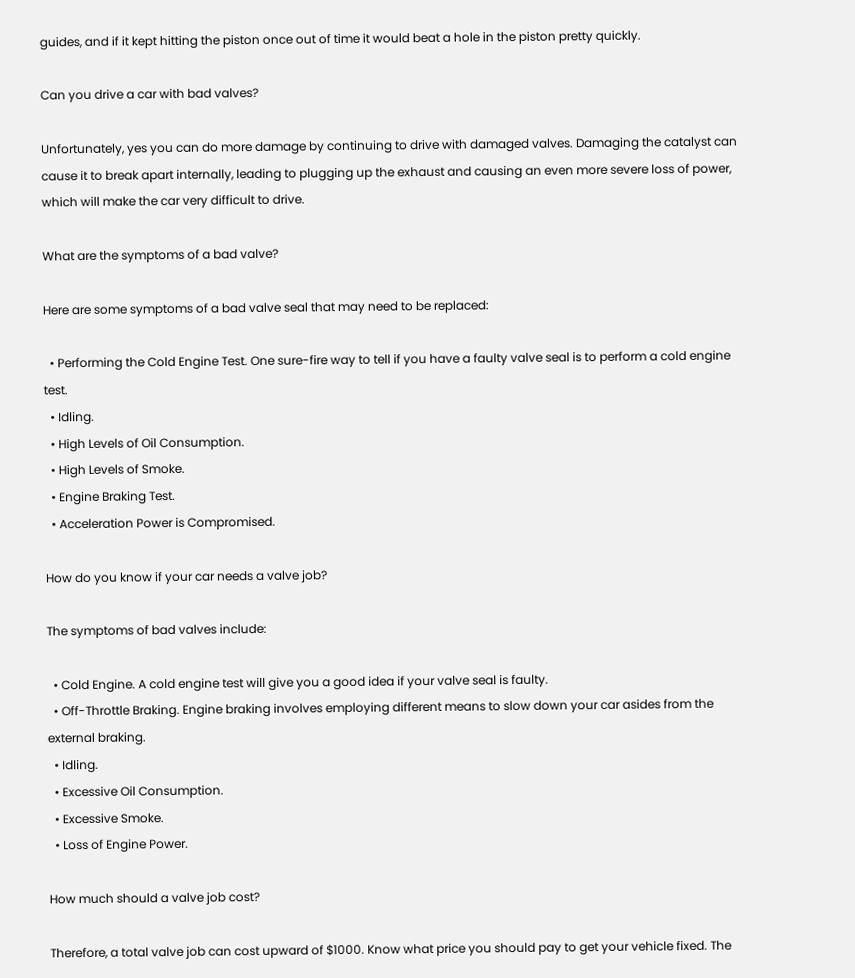guides, and if it kept hitting the piston once out of time it would beat a hole in the piston pretty quickly.

Can you drive a car with bad valves?

Unfortunately, yes you can do more damage by continuing to drive with damaged valves. Damaging the catalyst can cause it to break apart internally, leading to plugging up the exhaust and causing an even more severe loss of power, which will make the car very difficult to drive.

What are the symptoms of a bad valve?

Here are some symptoms of a bad valve seal that may need to be replaced:

  • Performing the Cold Engine Test. One sure-fire way to tell if you have a faulty valve seal is to perform a cold engine test.
  • Idling.
  • High Levels of Oil Consumption.
  • High Levels of Smoke.
  • Engine Braking Test.
  • Acceleration Power is Compromised.

How do you know if your car needs a valve job?

The symptoms of bad valves include:

  • Cold Engine. A cold engine test will give you a good idea if your valve seal is faulty.
  • Off-Throttle Braking. Engine braking involves employing different means to slow down your car asides from the external braking.
  • Idling.
  • Excessive Oil Consumption.
  • Excessive Smoke.
  • Loss of Engine Power.

How much should a valve job cost?

Therefore, a total valve job can cost upward of $1000. Know what price you should pay to get your vehicle fixed. The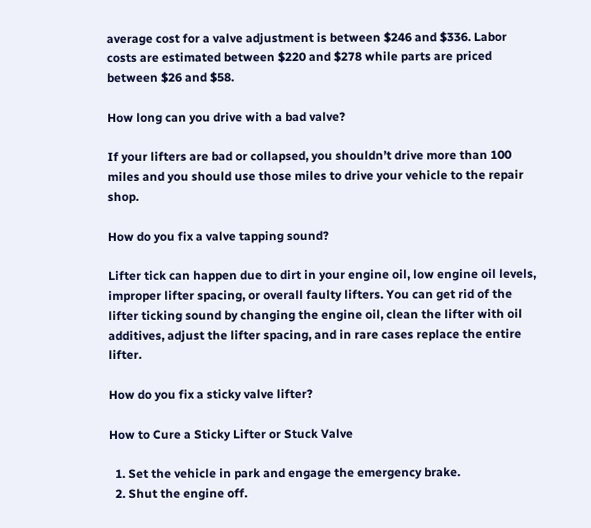average cost for a valve adjustment is between $246 and $336. Labor costs are estimated between $220 and $278 while parts are priced between $26 and $58.

How long can you drive with a bad valve?

If your lifters are bad or collapsed, you shouldn’t drive more than 100 miles and you should use those miles to drive your vehicle to the repair shop.

How do you fix a valve tapping sound?

Lifter tick can happen due to dirt in your engine oil, low engine oil levels, improper lifter spacing, or overall faulty lifters. You can get rid of the lifter ticking sound by changing the engine oil, clean the lifter with oil additives, adjust the lifter spacing, and in rare cases replace the entire lifter.

How do you fix a sticky valve lifter?

How to Cure a Sticky Lifter or Stuck Valve

  1. Set the vehicle in park and engage the emergency brake.
  2. Shut the engine off.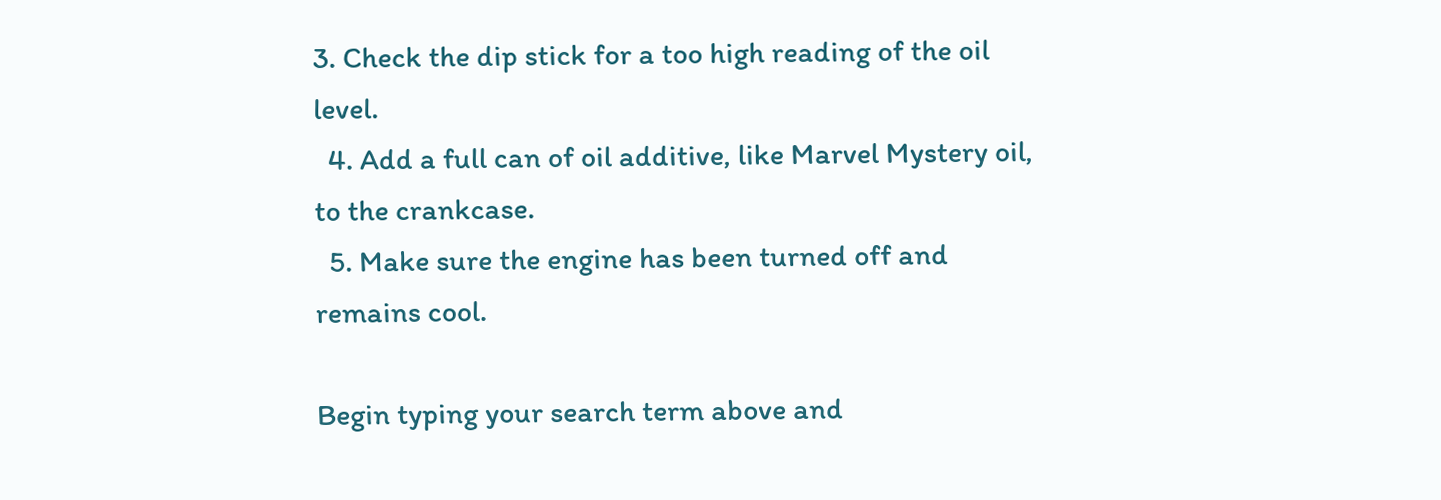3. Check the dip stick for a too high reading of the oil level.
  4. Add a full can of oil additive, like Marvel Mystery oil, to the crankcase.
  5. Make sure the engine has been turned off and remains cool.

Begin typing your search term above and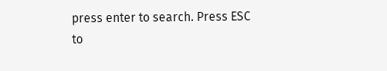press enter to search. Press ESC to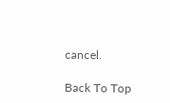cancel.

Back To Top